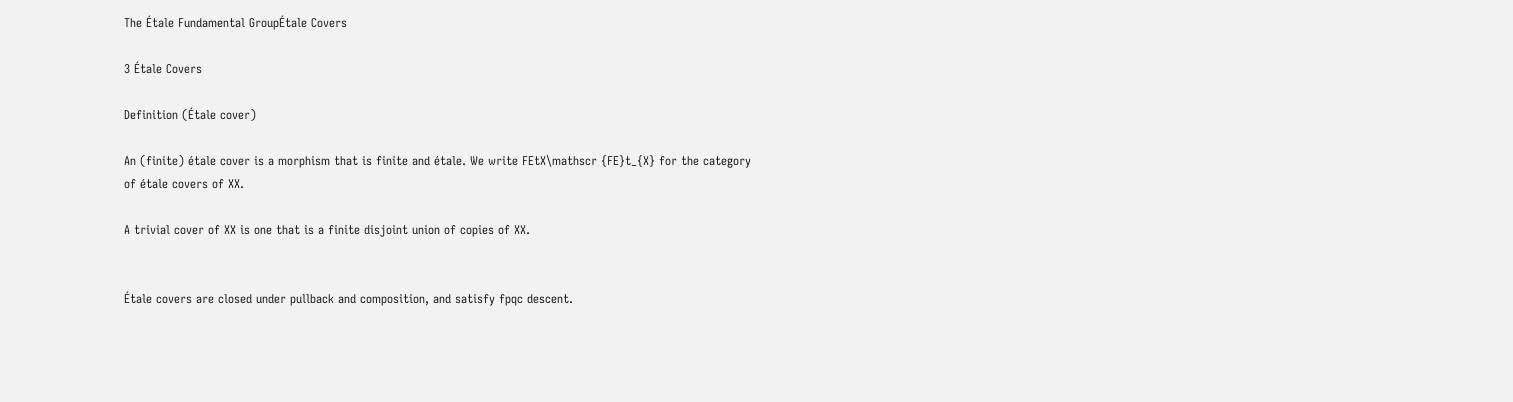The Étale Fundamental GroupÉtale Covers

3 Étale Covers

Definition (Étale cover)

An (finite) étale cover is a morphism that is finite and étale. We write FEtX\mathscr {FE}t_{X} for the category of étale covers of XX.

A trivial cover of XX is one that is a finite disjoint union of copies of XX.


Étale covers are closed under pullback and composition, and satisfy fpqc descent.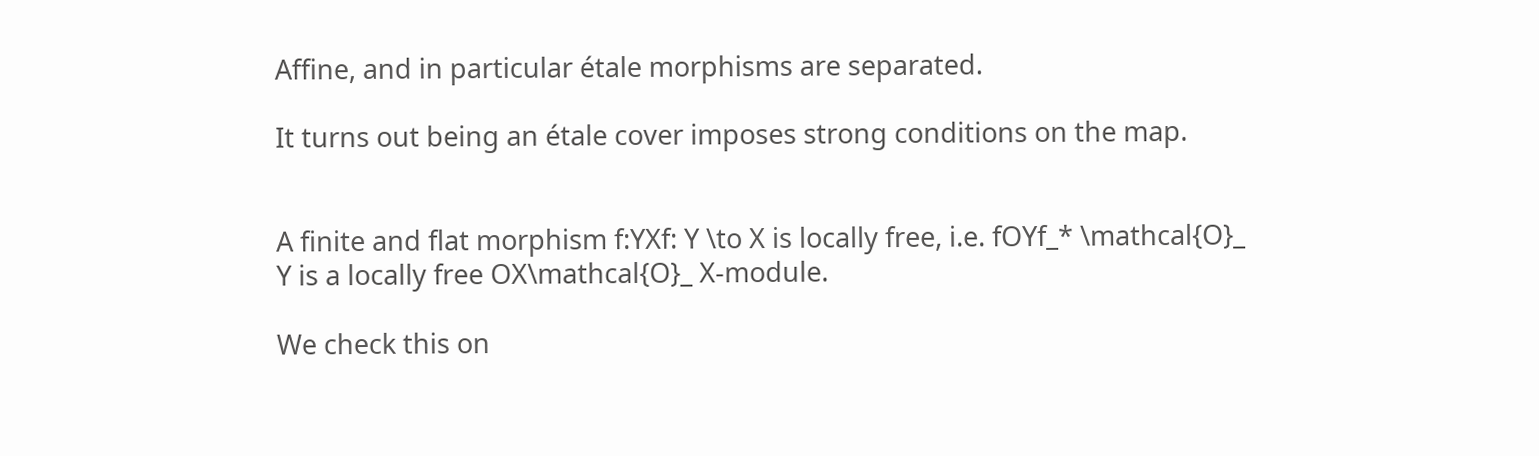Affine, and in particular étale morphisms are separated.

It turns out being an étale cover imposes strong conditions on the map.


A finite and flat morphism f:YXf: Y \to X is locally free, i.e. fOYf_* \mathcal{O}_ Y is a locally free OX\mathcal{O}_ X-module.

We check this on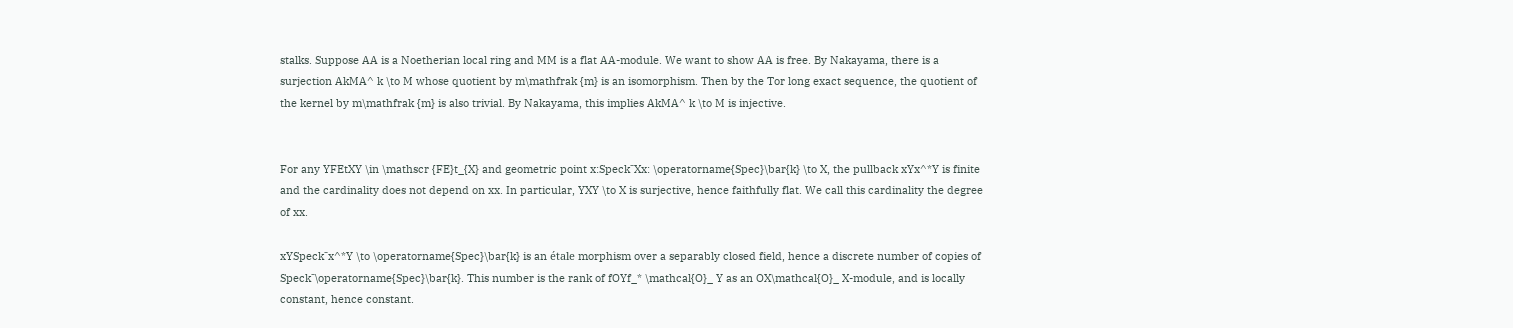stalks. Suppose AA is a Noetherian local ring and MM is a flat AA-module. We want to show AA is free. By Nakayama, there is a surjection AkMA^ k \to M whose quotient by m\mathfrak {m} is an isomorphism. Then by the Tor long exact sequence, the quotient of the kernel by m\mathfrak {m} is also trivial. By Nakayama, this implies AkMA^ k \to M is injective.


For any YFEtXY \in \mathscr {FE}t_{X} and geometric point x:SpeckˉXx: \operatorname{Spec}\bar{k} \to X, the pullback xYx^*Y is finite and the cardinality does not depend on xx. In particular, YXY \to X is surjective, hence faithfully flat. We call this cardinality the degree of xx.

xYSpeckˉx^*Y \to \operatorname{Spec}\bar{k} is an étale morphism over a separably closed field, hence a discrete number of copies of Speckˉ\operatorname{Spec}\bar{k}. This number is the rank of fOYf_* \mathcal{O}_ Y as an OX\mathcal{O}_ X-module, and is locally constant, hence constant.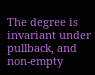The degree is invariant under pullback, and non-empty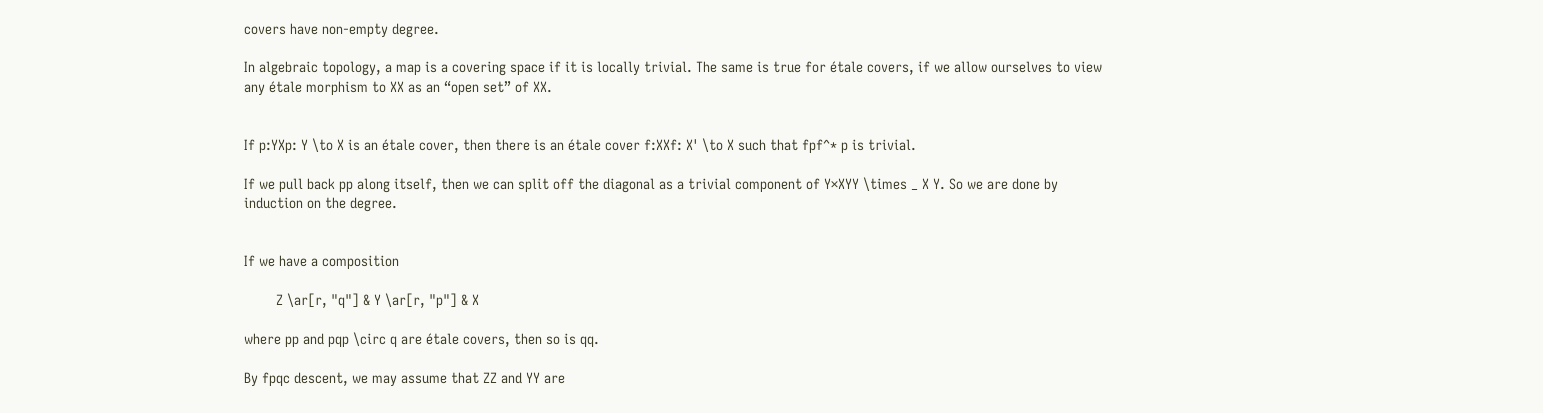covers have non-empty degree.

In algebraic topology, a map is a covering space if it is locally trivial. The same is true for étale covers, if we allow ourselves to view any étale morphism to XX as an “open set” of XX.


If p:YXp: Y \to X is an étale cover, then there is an étale cover f:XXf: X' \to X such that fpf^* p is trivial.

If we pull back pp along itself, then we can split off the diagonal as a trivial component of Y×XYY \times _ X Y. So we are done by induction on the degree.


If we have a composition

        Z \ar[r, "q"] & Y \ar[r, "p"] & X

where pp and pqp \circ q are étale covers, then so is qq.

By fpqc descent, we may assume that ZZ and YY are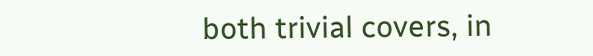both trivial covers, in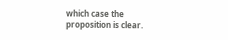which case the proposition is clear.